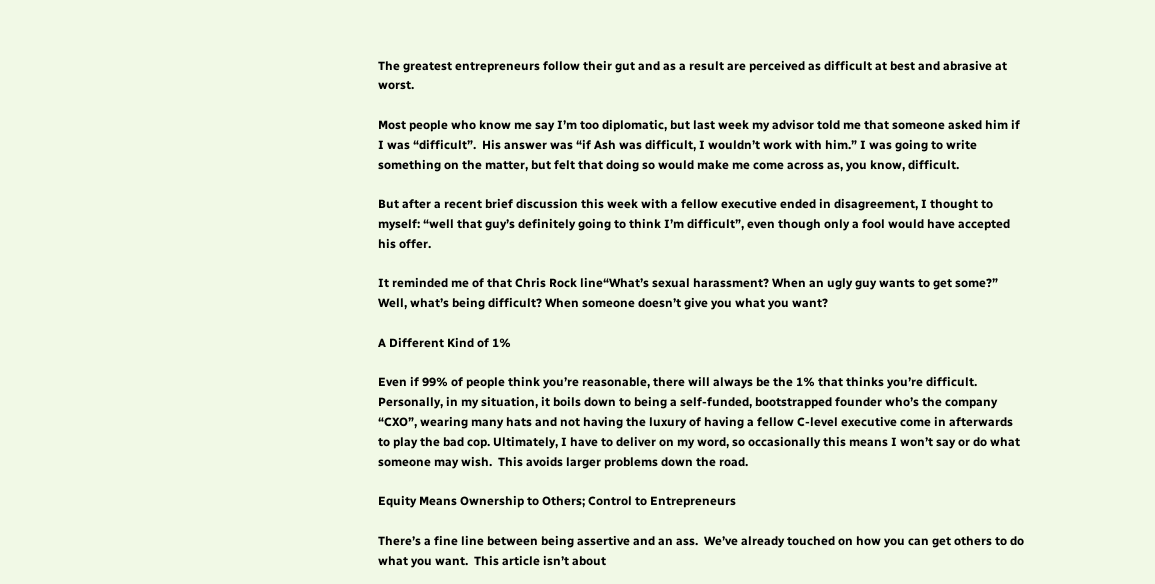The greatest entrepreneurs follow their gut and as a result are perceived as difficult at best and abrasive at worst.

Most people who know me say I’m too diplomatic, but last week my advisor told me that someone asked him if I was “difficult”.  His answer was “if Ash was difficult, I wouldn’t work with him.” I was going to write something on the matter, but felt that doing so would make me come across as, you know, difficult.

But after a recent brief discussion this week with a fellow executive ended in disagreement, I thought to myself: “well that guy’s definitely going to think I’m difficult”, even though only a fool would have accepted his offer.

It reminded me of that Chris Rock line“What’s sexual harassment? When an ugly guy wants to get some?” Well, what’s being difficult? When someone doesn’t give you what you want?

A Different Kind of 1%

Even if 99% of people think you’re reasonable, there will always be the 1% that thinks you’re difficult.  Personally, in my situation, it boils down to being a self-funded, bootstrapped founder who’s the company “CXO”, wearing many hats and not having the luxury of having a fellow C-level executive come in afterwards to play the bad cop. Ultimately, I have to deliver on my word, so occasionally this means I won’t say or do what someone may wish.  This avoids larger problems down the road.

Equity Means Ownership to Others; Control to Entrepreneurs

There’s a fine line between being assertive and an ass.  We’ve already touched on how you can get others to do what you want.  This article isn’t about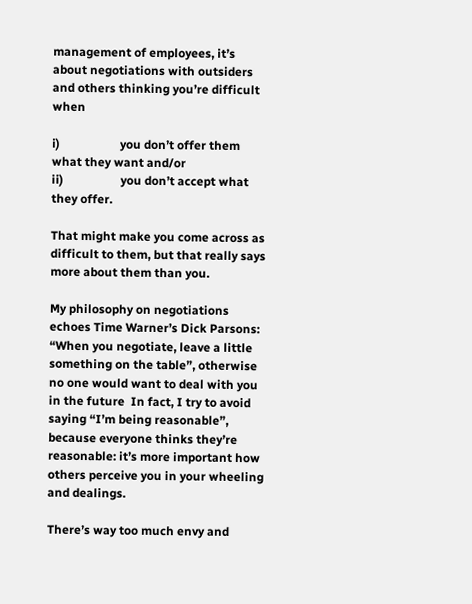management of employees, it’s about negotiations with outsiders and others thinking you’re difficult when

i)                    you don’t offer them what they want and/or
ii)                   you don’t accept what they offer.

That might make you come across as difficult to them, but that really says more about them than you.

My philosophy on negotiations echoes Time Warner’s Dick Parsons: “When you negotiate, leave a little something on the table”, otherwise no one would want to deal with you in the future  In fact, I try to avoid saying “I’m being reasonable”, because everyone thinks they’re reasonable: it’s more important how others perceive you in your wheeling and dealings.

There’s way too much envy and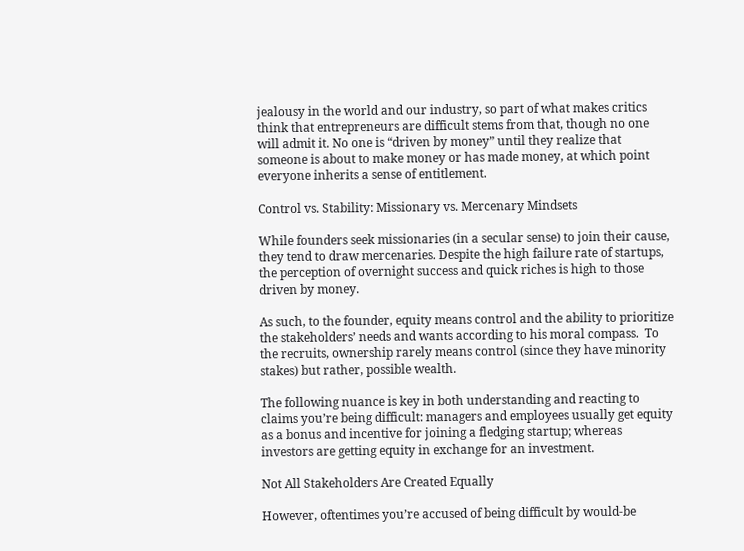jealousy in the world and our industry, so part of what makes critics think that entrepreneurs are difficult stems from that, though no one will admit it. No one is “driven by money” until they realize that someone is about to make money or has made money, at which point everyone inherits a sense of entitlement.

Control vs. Stability: Missionary vs. Mercenary Mindsets

While founders seek missionaries (in a secular sense) to join their cause, they tend to draw mercenaries. Despite the high failure rate of startups, the perception of overnight success and quick riches is high to those driven by money.

As such, to the founder, equity means control and the ability to prioritize the stakeholders’ needs and wants according to his moral compass.  To the recruits, ownership rarely means control (since they have minority stakes) but rather, possible wealth.

The following nuance is key in both understanding and reacting to claims you’re being difficult: managers and employees usually get equity as a bonus and incentive for joining a fledging startup; whereas investors are getting equity in exchange for an investment.

Not All Stakeholders Are Created Equally

However, oftentimes you’re accused of being difficult by would-be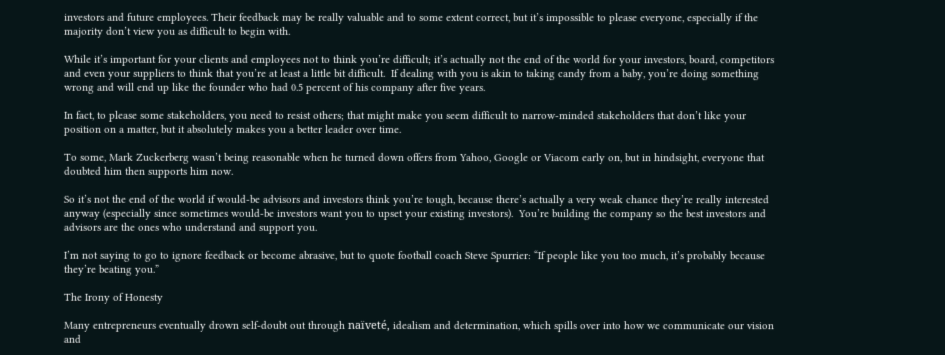investors and future employees. Their feedback may be really valuable and to some extent correct, but it’s impossible to please everyone, especially if the majority don’t view you as difficult to begin with.

While it’s important for your clients and employees not to think you’re difficult; it’s actually not the end of the world for your investors, board, competitors and even your suppliers to think that you’re at least a little bit difficult.  If dealing with you is akin to taking candy from a baby, you’re doing something wrong and will end up like the founder who had 0.5 percent of his company after five years.

In fact, to please some stakeholders, you need to resist others; that might make you seem difficult to narrow-minded stakeholders that don’t like your position on a matter, but it absolutely makes you a better leader over time.

To some, Mark Zuckerberg wasn’t being reasonable when he turned down offers from Yahoo, Google or Viacom early on, but in hindsight, everyone that doubted him then supports him now.

So it’s not the end of the world if would-be advisors and investors think you’re tough, because there’s actually a very weak chance they’re really interested anyway (especially since sometimes would-be investors want you to upset your existing investors).  You’re building the company so the best investors and advisors are the ones who understand and support you.

I’m not saying to go to ignore feedback or become abrasive, but to quote football coach Steve Spurrier: “If people like you too much, it’s probably because they’re beating you.”

The Irony of Honesty

Many entrepreneurs eventually drown self-doubt out through naïveté, idealism and determination, which spills over into how we communicate our vision and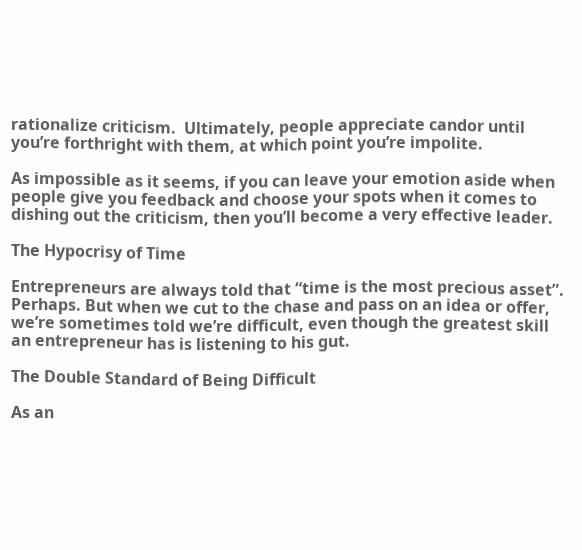rationalize criticism.  Ultimately, people appreciate candor until you’re forthright with them, at which point you’re impolite.

As impossible as it seems, if you can leave your emotion aside when people give you feedback and choose your spots when it comes to dishing out the criticism, then you’ll become a very effective leader.

The Hypocrisy of Time

Entrepreneurs are always told that “time is the most precious asset”. Perhaps. But when we cut to the chase and pass on an idea or offer, we’re sometimes told we’re difficult, even though the greatest skill an entrepreneur has is listening to his gut.

The Double Standard of Being Difficult

As an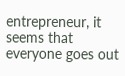entrepreneur, it seems that everyone goes out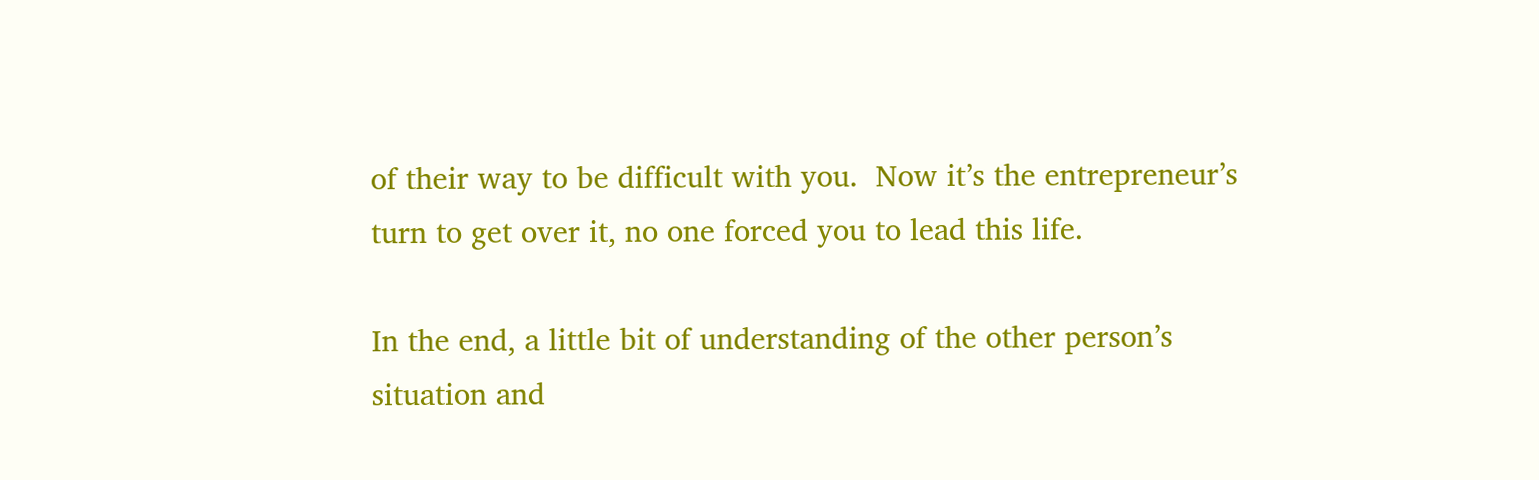of their way to be difficult with you.  Now it’s the entrepreneur’s turn to get over it, no one forced you to lead this life.

In the end, a little bit of understanding of the other person’s situation and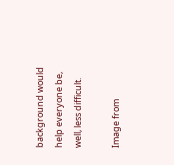background would help everyone be, well, less difficult.

Image from